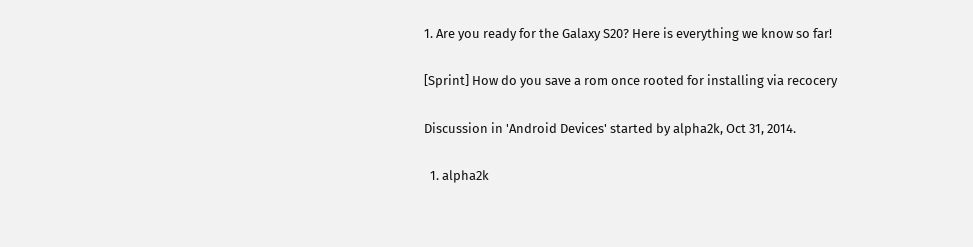1. Are you ready for the Galaxy S20? Here is everything we know so far!

[Sprint] How do you save a rom once rooted for installing via recocery

Discussion in 'Android Devices' started by alpha2k, Oct 31, 2014.

  1. alpha2k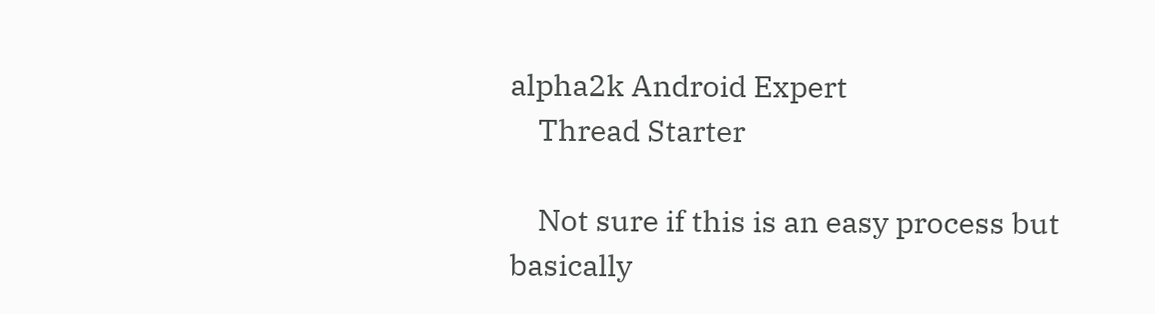alpha2k Android Expert
    Thread Starter

    Not sure if this is an easy process but basically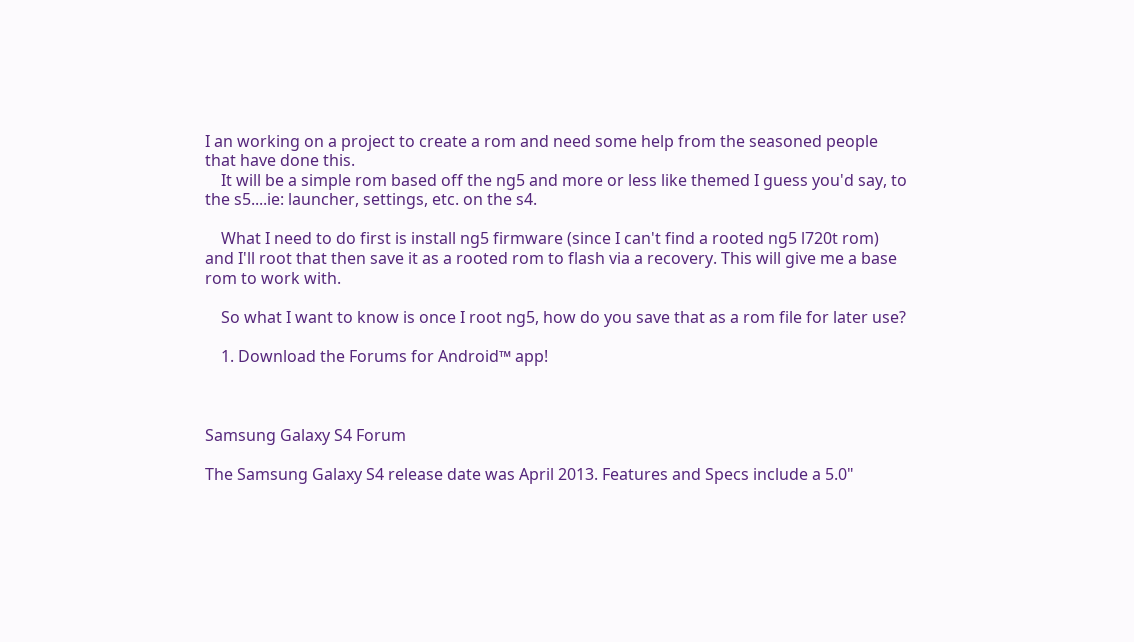I an working on a project to create a rom and need some help from the seasoned people that have done this.
    It will be a simple rom based off the ng5 and more or less like themed I guess you'd say, to the s5....ie: launcher, settings, etc. on the s4.

    What I need to do first is install ng5 firmware (since I can't find a rooted ng5 l720t rom) and I'll root that then save it as a rooted rom to flash via a recovery. This will give me a base rom to work with.

    So what I want to know is once I root ng5, how do you save that as a rom file for later use?

    1. Download the Forums for Android™ app!



Samsung Galaxy S4 Forum

The Samsung Galaxy S4 release date was April 2013. Features and Specs include a 5.0"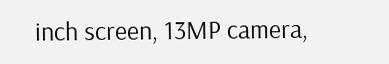inch screen, 13MP camera,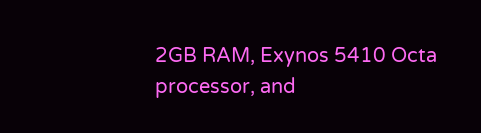2GB RAM, Exynos 5410 Octa processor, and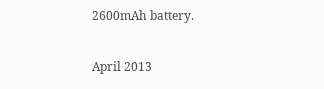2600mAh battery.

April 2013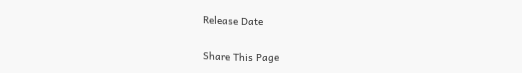Release Date

Share This Page